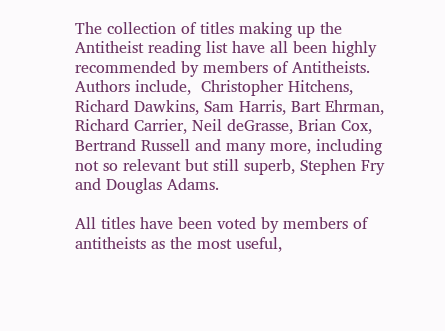The collection of titles making up the Antitheist reading list have all been highly recommended by members of Antitheists. Authors include,  Christopher Hitchens, Richard Dawkins, Sam Harris, Bart Ehrman, Richard Carrier, Neil deGrasse, Brian Cox, Bertrand Russell and many more, including not so relevant but still superb, Stephen Fry and Douglas Adams.

All titles have been voted by members of antitheists as the most useful,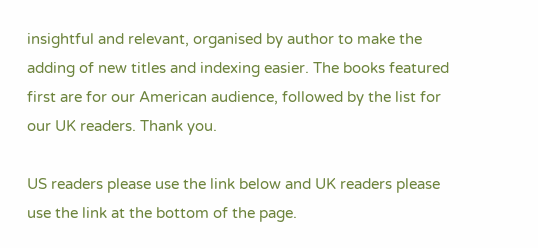insightful and relevant, organised by author to make the adding of new titles and indexing easier. The books featured first are for our American audience, followed by the list for our UK readers. Thank you.

US readers please use the link below and UK readers please use the link at the bottom of the page.